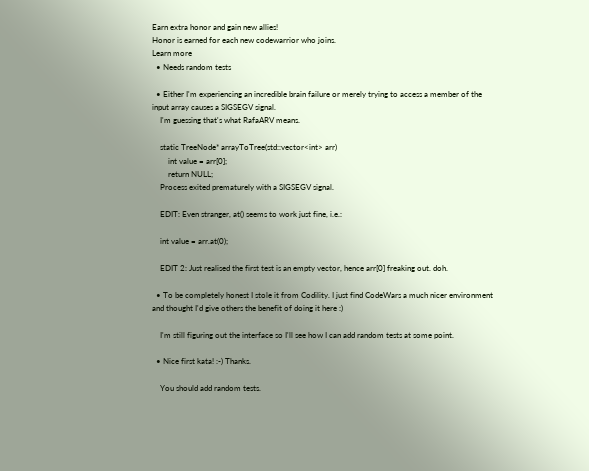Earn extra honor and gain new allies!
Honor is earned for each new codewarrior who joins.
Learn more
  • Needs random tests

  • Either I'm experiencing an incredible brain failure or merely trying to access a member of the input array causes a SIGSEGV signal.
    I'm guessing that's what RafaARV means.

    static TreeNode* arrayToTree(std::vector<int> arr)
        int value = arr[0];
        return NULL;
    Process exited prematurely with a SIGSEGV signal.

    EDIT: Even stranger, at() seems to work just fine, i.e.:

    int value = arr.at(0);

    EDIT 2: Just realised the first test is an empty vector, hence arr[0] freaking out. doh.

  • To be completely honest I stole it from Codility. I just find CodeWars a much nicer environment and thought I'd give others the benefit of doing it here :)

    I'm still figuring out the interface so I'll see how I can add random tests at some point.

  • Nice first kata! :-) Thanks.

    You should add random tests.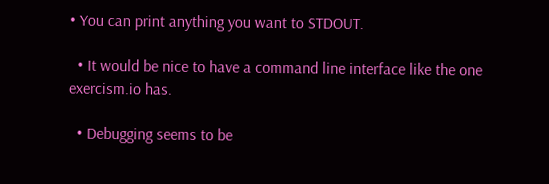• You can print anything you want to STDOUT.

  • It would be nice to have a command line interface like the one exercism.io has.

  • Debugging seems to be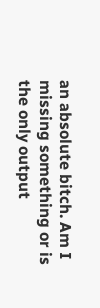an absolute bitch. Am I missing something or is the only output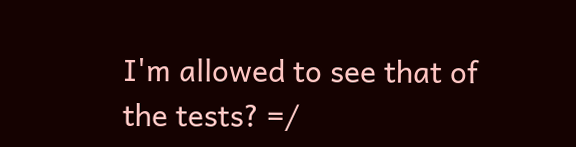I'm allowed to see that of the tests? =/